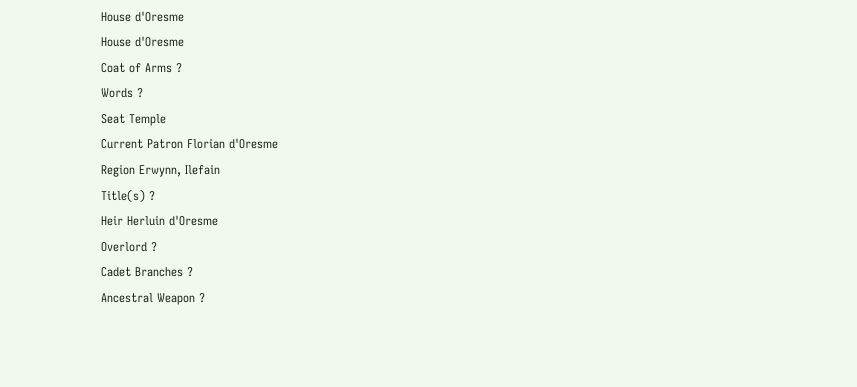House d'Oresme
House d'Oresme
Coat of Arms ?
Words ?
Seat Temple
Current Patron Florian d'Oresme
Region Erwynn, Ilefain
Title(s) ?
Heir Herluin d'Oresme
Overlord ?
Cadet Branches ?
Ancestral Weapon ?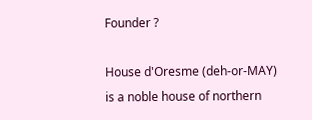Founder ?

House d'Oresme (deh-or-MAY) is a noble house of northern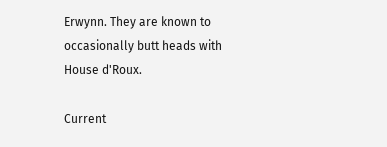Erwynn. They are known to occasionally butt heads with House d'Roux.

Current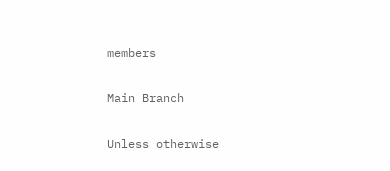members

Main Branch

Unless otherwise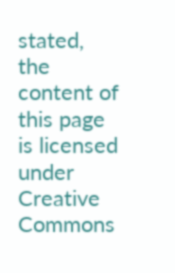stated, the content of this page is licensed under Creative Commons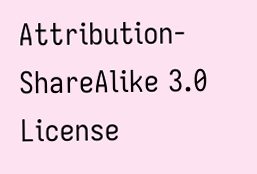Attribution-ShareAlike 3.0 License